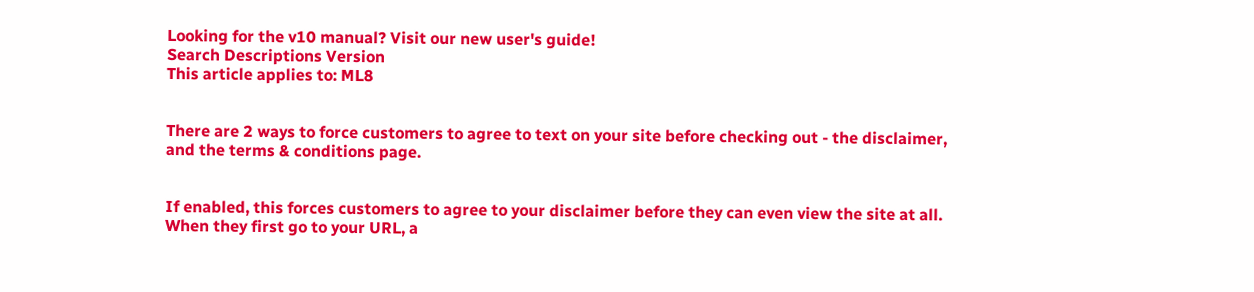Looking for the v10 manual? Visit our new user's guide!
Search Descriptions Version
This article applies to: ML8


There are 2 ways to force customers to agree to text on your site before checking out - the disclaimer, and the terms & conditions page.


If enabled, this forces customers to agree to your disclaimer before they can even view the site at all. When they first go to your URL, a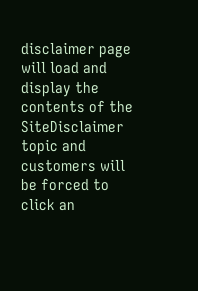disclaimer page will load and display the contents of the SiteDisclaimer topic and customers will be forced to click an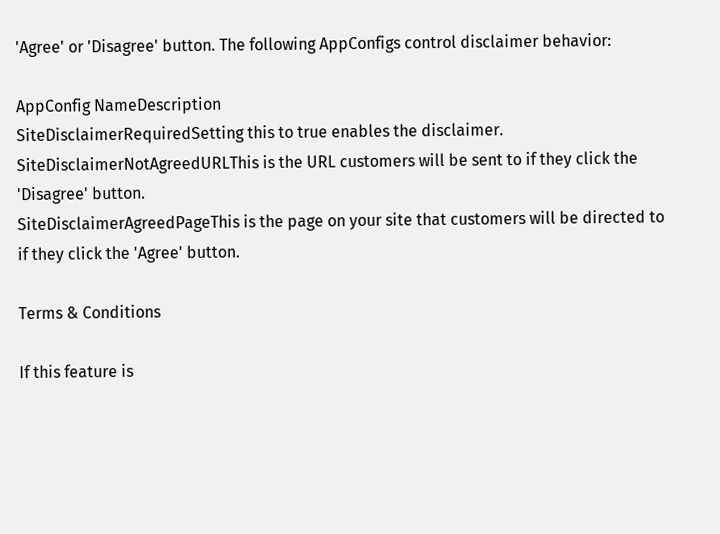'Agree' or 'Disagree' button. The following AppConfigs control disclaimer behavior:

AppConfig NameDescription
SiteDisclaimerRequiredSetting this to true enables the disclaimer.
SiteDisclaimerNotAgreedURLThis is the URL customers will be sent to if they click the 'Disagree' button.
SiteDisclaimerAgreedPageThis is the page on your site that customers will be directed to if they click the 'Agree' button.

Terms & Conditions

If this feature is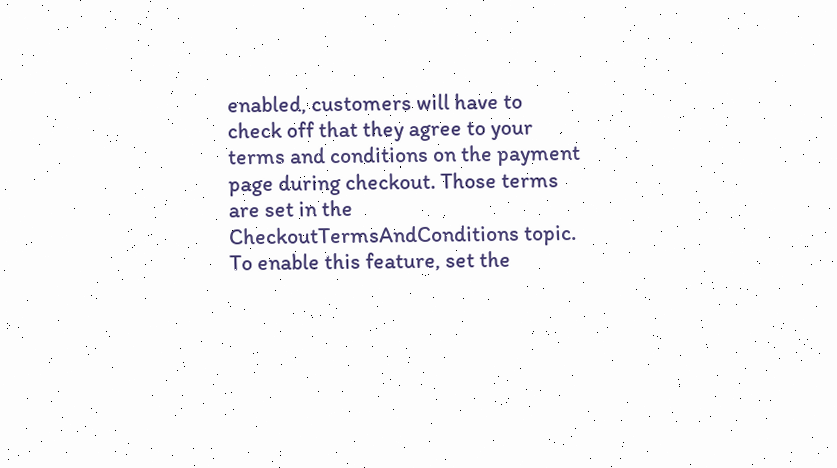enabled, customers will have to check off that they agree to your terms and conditions on the payment page during checkout. Those terms are set in the CheckoutTermsAndConditions topic. To enable this feature, set the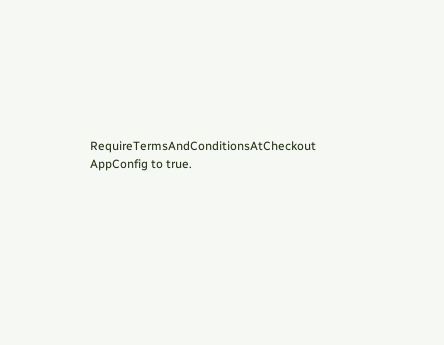RequireTermsAndConditionsAtCheckout AppConfig to true.